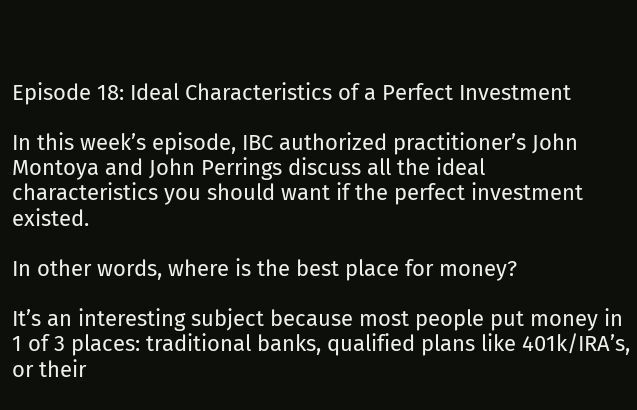Episode 18: Ideal Characteristics of a Perfect Investment

In this week’s episode, IBC authorized practitioner’s John Montoya and John Perrings discuss all the ideal characteristics you should want if the perfect investment existed.

In other words, where is the best place for money?

It’s an interesting subject because most people put money in 1 of 3 places: traditional banks, qualified plans like 401k/IRA’s, or their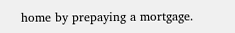home by prepaying a mortgage.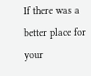If there was a better place for your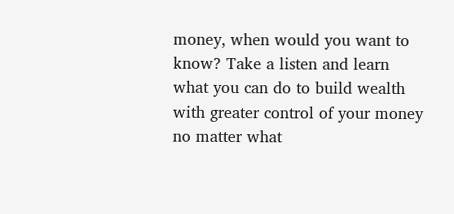money, when would you want to know? Take a listen and learn what you can do to build wealth with greater control of your money no matter what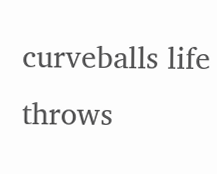curveballs life throws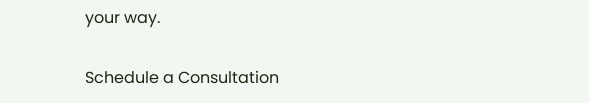your way.


Schedule a Consultation